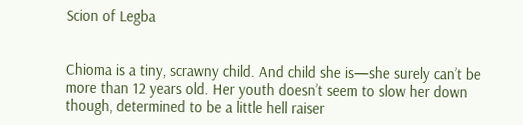Scion of Legba


Chioma is a tiny, scrawny child. And child she is—she surely can’t be more than 12 years old. Her youth doesn’t seem to slow her down though, determined to be a little hell raiser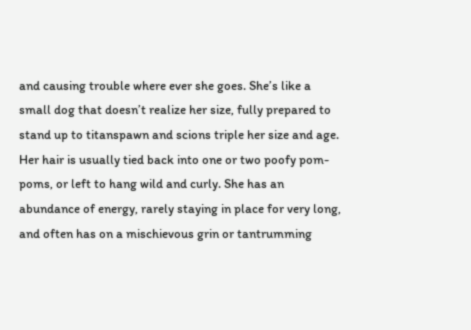and causing trouble where ever she goes. She’s like a small dog that doesn’t realize her size, fully prepared to stand up to titanspawn and scions triple her size and age. Her hair is usually tied back into one or two poofy pom-poms, or left to hang wild and curly. She has an abundance of energy, rarely staying in place for very long, and often has on a mischievous grin or tantrumming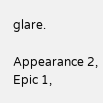glare.

Appearance 2, Epic 1,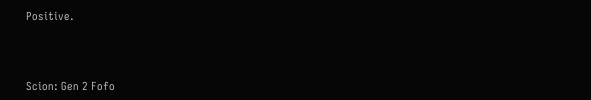Positive.



Scion: Gen 2 Fofo